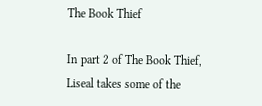The Book Thief

In part 2 of The Book Thief, Liseal takes some of the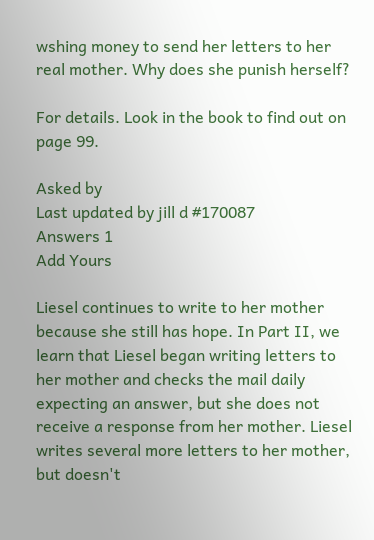wshing money to send her letters to her real mother. Why does she punish herself?

For details. Look in the book to find out on page 99.

Asked by
Last updated by jill d #170087
Answers 1
Add Yours

Liesel continues to write to her mother because she still has hope. In Part II, we learn that Liesel began writing letters to her mother and checks the mail daily expecting an answer, but she does not receive a response from her mother. Liesel writes several more letters to her mother, but doesn't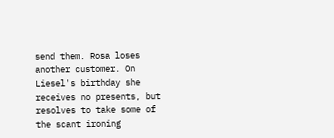send them. Rosa loses another customer. On Liesel's birthday she receives no presents, but resolves to take some of the scant ironing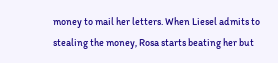money to mail her letters. When Liesel admits to stealing the money, Rosa starts beating her but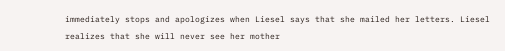immediately stops and apologizes when Liesel says that she mailed her letters. Liesel realizes that she will never see her mother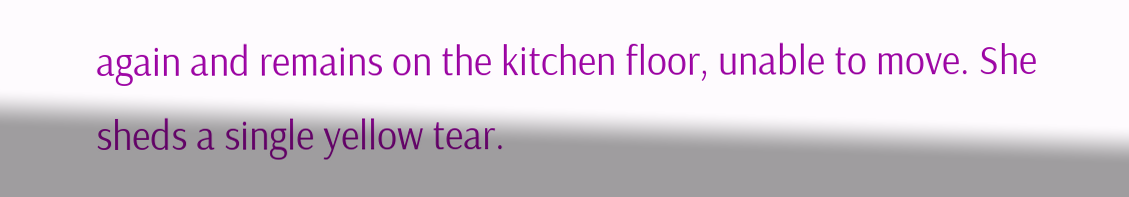again and remains on the kitchen floor, unable to move. She sheds a single yellow tear.